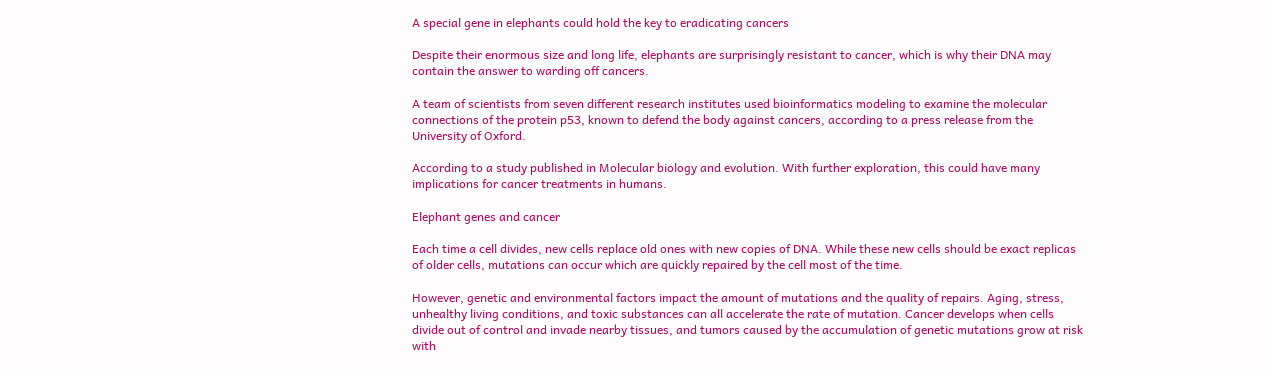A special gene in elephants could hold the key to eradicating cancers

Despite their enormous size and long life, elephants are surprisingly resistant to cancer, which is why their DNA may contain the answer to warding off cancers.

A team of scientists from seven different research institutes used bioinformatics modeling to examine the molecular connections of the protein p53, known to defend the body against cancers, according to a press release from the University of Oxford.

According to a study published in Molecular biology and evolution. With further exploration, this could have many implications for cancer treatments in humans.

Elephant genes and cancer

Each time a cell divides, new cells replace old ones with new copies of DNA. While these new cells should be exact replicas of older cells, mutations can occur which are quickly repaired by the cell most of the time.

However, genetic and environmental factors impact the amount of mutations and the quality of repairs. Aging, stress, unhealthy living conditions, and toxic substances can all accelerate the rate of mutation. Cancer develops when cells divide out of control and invade nearby tissues, and tumors caused by the accumulation of genetic mutations grow at risk with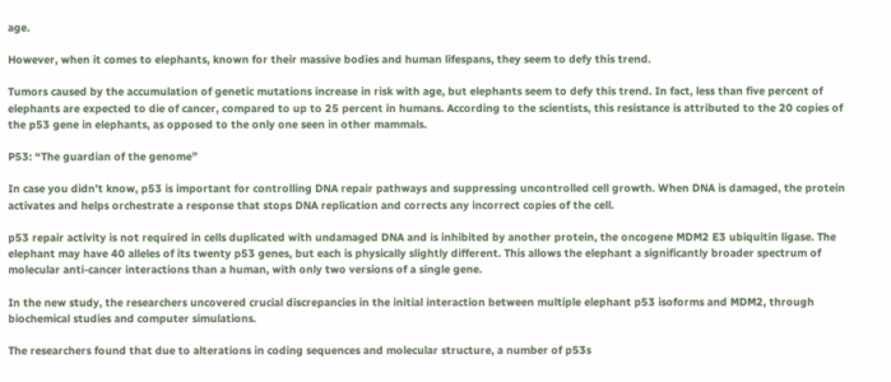age.

However, when it comes to elephants, known for their massive bodies and human lifespans, they seem to defy this trend.

Tumors caused by the accumulation of genetic mutations increase in risk with age, but elephants seem to defy this trend. In fact, less than five percent of elephants are expected to die of cancer, compared to up to 25 percent in humans. According to the scientists, this resistance is attributed to the 20 copies of the p53 gene in elephants, as opposed to the only one seen in other mammals.

P53: “The guardian of the genome”

In case you didn’t know, p53 is important for controlling DNA repair pathways and suppressing uncontrolled cell growth. When DNA is damaged, the protein activates and helps orchestrate a response that stops DNA replication and corrects any incorrect copies of the cell.

p53 repair activity is not required in cells duplicated with undamaged DNA and is inhibited by another protein, the oncogene MDM2 E3 ubiquitin ligase. The elephant may have 40 alleles of its twenty p53 genes, but each is physically slightly different. This allows the elephant a significantly broader spectrum of molecular anti-cancer interactions than a human, with only two versions of a single gene.

In the new study, the researchers uncovered crucial discrepancies in the initial interaction between multiple elephant p53 isoforms and MDM2, through biochemical studies and computer simulations.

The researchers found that due to alterations in coding sequences and molecular structure, a number of p53s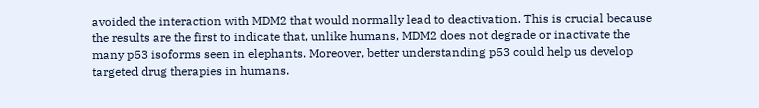avoided the interaction with MDM2 that would normally lead to deactivation. This is crucial because the results are the first to indicate that, unlike humans, MDM2 does not degrade or inactivate the many p53 isoforms seen in elephants. Moreover, better understanding p53 could help us develop targeted drug therapies in humans.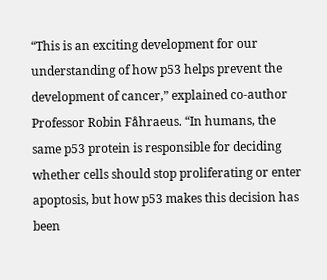“This is an exciting development for our understanding of how p53 helps prevent the development of cancer,” explained co-author Professor Robin Fåhraeus. “In humans, the same p53 protein is responsible for deciding whether cells should stop proliferating or enter apoptosis, but how p53 makes this decision has been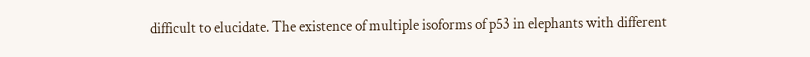difficult to elucidate. The existence of multiple isoforms of p53 in elephants with different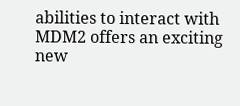abilities to interact with MDM2 offers an exciting new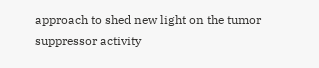approach to shed new light on the tumor suppressor activity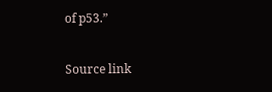of p53.”

Source link